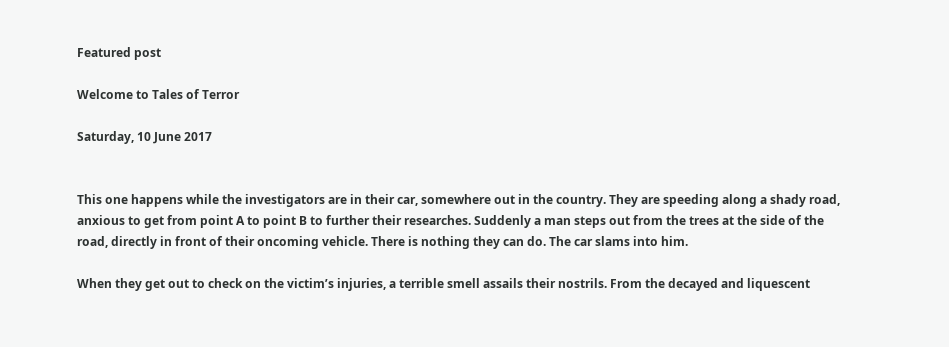Featured post

Welcome to Tales of Terror

Saturday, 10 June 2017


This one happens while the investigators are in their car, somewhere out in the country. They are speeding along a shady road, anxious to get from point A to point B to further their researches. Suddenly a man steps out from the trees at the side of the road, directly in front of their oncoming vehicle. There is nothing they can do. The car slams into him.

When they get out to check on the victim’s injuries, a terrible smell assails their nostrils. From the decayed and liquescent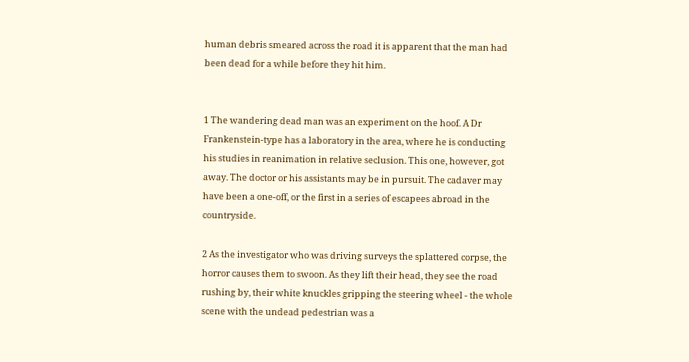human debris smeared across the road it is apparent that the man had been dead for a while before they hit him.


1 The wandering dead man was an experiment on the hoof. A Dr Frankenstein-type has a laboratory in the area, where he is conducting his studies in reanimation in relative seclusion. This one, however, got away. The doctor or his assistants may be in pursuit. The cadaver may have been a one-off, or the first in a series of escapees abroad in the countryside.

2 As the investigator who was driving surveys the splattered corpse, the horror causes them to swoon. As they lift their head, they see the road rushing by, their white knuckles gripping the steering wheel - the whole scene with the undead pedestrian was a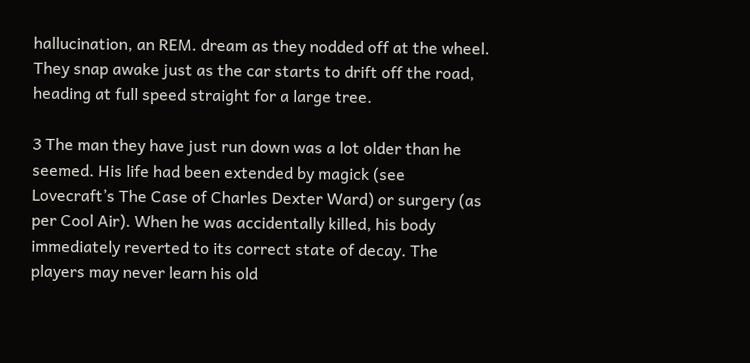hallucination, an REM. dream as they nodded off at the wheel. They snap awake just as the car starts to drift off the road, heading at full speed straight for a large tree.

3 The man they have just run down was a lot older than he seemed. His life had been extended by magick (see Lovecraft’s The Case of Charles Dexter Ward) or surgery (as per Cool Air). When he was accidentally killed, his body immediately reverted to its correct state of decay. The players may never learn his old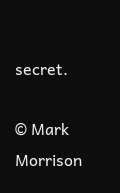secret.

© Mark Morrison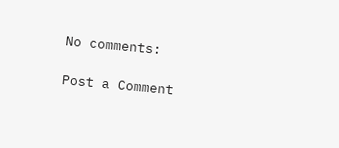No comments:

Post a Comment